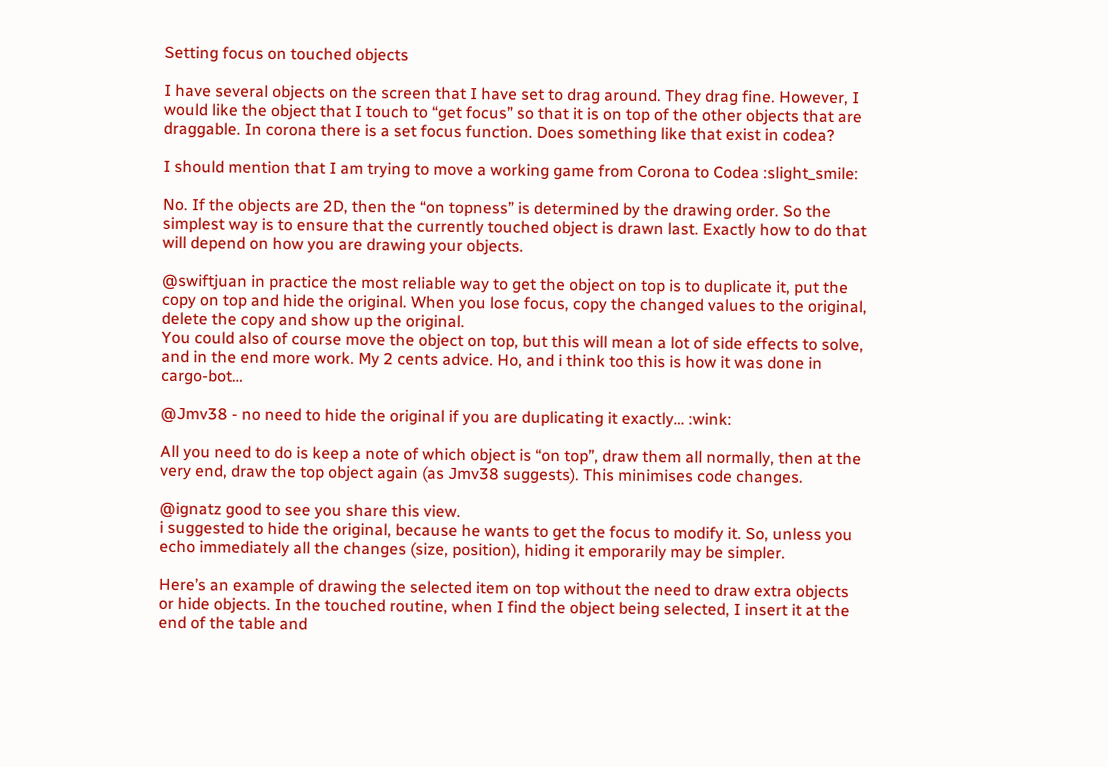Setting focus on touched objects

I have several objects on the screen that I have set to drag around. They drag fine. However, I would like the object that I touch to “get focus” so that it is on top of the other objects that are draggable. In corona there is a set focus function. Does something like that exist in codea?

I should mention that I am trying to move a working game from Corona to Codea :slight_smile:

No. If the objects are 2D, then the “on topness” is determined by the drawing order. So the simplest way is to ensure that the currently touched object is drawn last. Exactly how to do that will depend on how you are drawing your objects.

@swiftjuan in practice the most reliable way to get the object on top is to duplicate it, put the copy on top and hide the original. When you lose focus, copy the changed values to the original, delete the copy and show up the original.
You could also of course move the object on top, but this will mean a lot of side effects to solve, and in the end more work. My 2 cents advice. Ho, and i think too this is how it was done in cargo-bot…

@Jmv38 - no need to hide the original if you are duplicating it exactly… :wink:

All you need to do is keep a note of which object is “on top”, draw them all normally, then at the very end, draw the top object again (as Jmv38 suggests). This minimises code changes.

@ignatz good to see you share this view.
i suggested to hide the original, because he wants to get the focus to modify it. So, unless you echo immediately all the changes (size, position), hiding it emporarily may be simpler.

Here’s an example of drawing the selected item on top without the need to draw extra objects or hide objects. In the touched routine, when I find the object being selected, I insert it at the end of the table and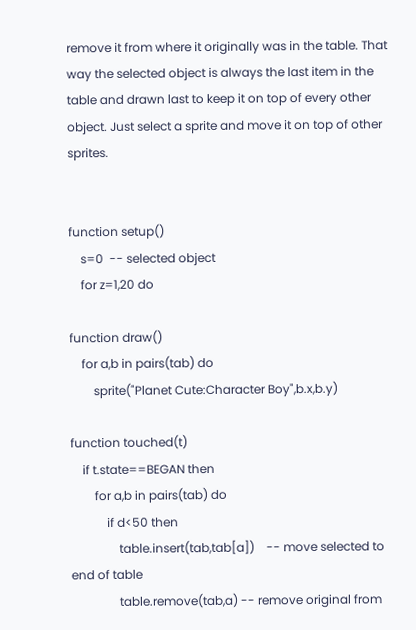remove it from where it originally was in the table. That way the selected object is always the last item in the table and drawn last to keep it on top of every other object. Just select a sprite and move it on top of other sprites.


function setup()
    s=0  -- selected object
    for z=1,20 do

function draw()
    for a,b in pairs(tab) do
        sprite("Planet Cute:Character Boy",b.x,b.y)

function touched(t)
    if t.state==BEGAN then
        for a,b in pairs(tab) do
            if d<50 then
                table.insert(tab,tab[a])    -- move selected to end of table
                table.remove(tab,a) -- remove original from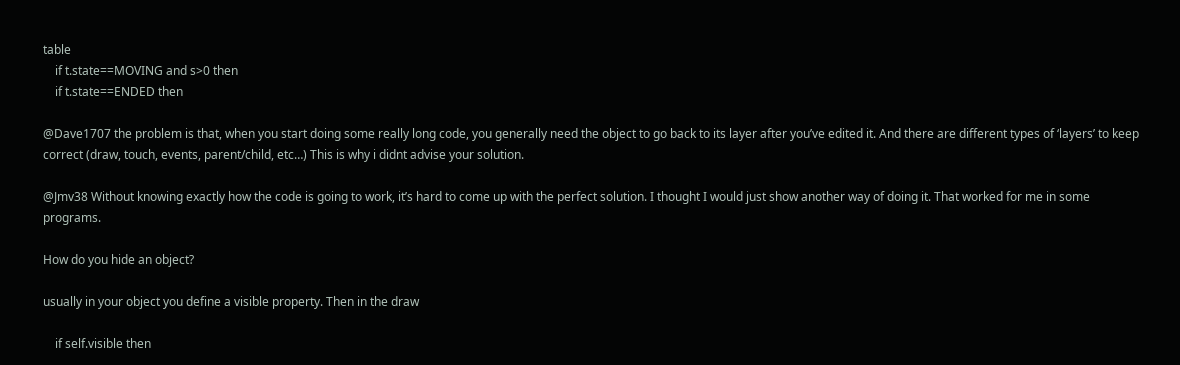table
    if t.state==MOVING and s>0 then
    if t.state==ENDED then

@Dave1707 the problem is that, when you start doing some really long code, you generally need the object to go back to its layer after you’ve edited it. And there are different types of ‘layers’ to keep correct (draw, touch, events, parent/child, etc…) This is why i didnt advise your solution.

@Jmv38 Without knowing exactly how the code is going to work, it’s hard to come up with the perfect solution. I thought I would just show another way of doing it. That worked for me in some programs.

How do you hide an object?

usually in your object you define a visible property. Then in the draw

    if self.visible then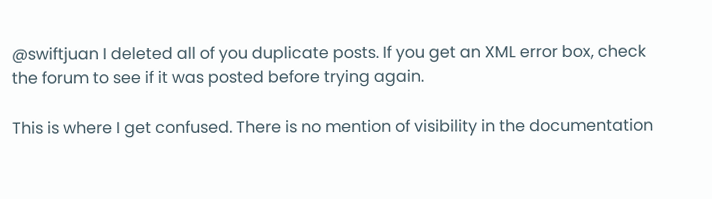@swiftjuan I deleted all of you duplicate posts. If you get an XML error box, check the forum to see if it was posted before trying again.

This is where I get confused. There is no mention of visibility in the documentation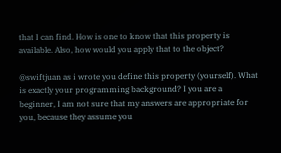that I can find. How is one to know that this property is available. Also, how would you apply that to the object?

@swiftjuan as i wrote you define this property (yourself). What is exactly your programming background? I you are a beginner, I am not sure that my answers are appropriate for you, because they assume you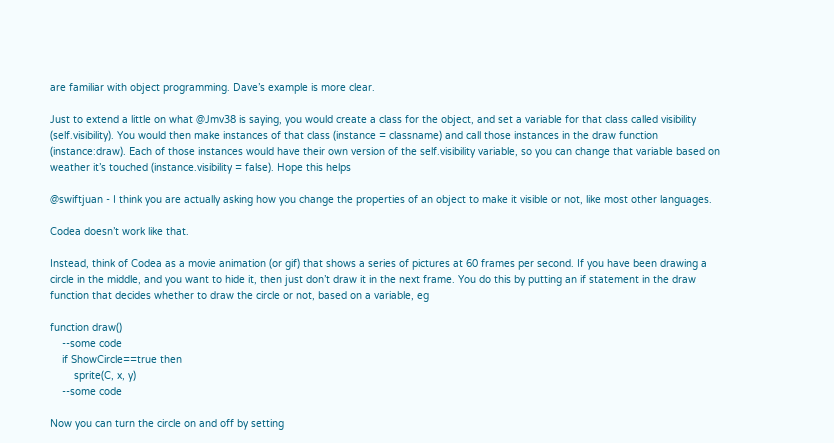are familiar with object programming. Dave’s example is more clear.

Just to extend a little on what @Jmv38 is saying, you would create a class for the object, and set a variable for that class called visibility (self.visibility). You would then make instances of that class (instance = classname) and call those instances in the draw function (instance:draw). Each of those instances would have their own version of the self.visibility variable, so you can change that variable based on weather it’s touched (instance.visibility = false). Hope this helps

@swiftjuan - I think you are actually asking how you change the properties of an object to make it visible or not, like most other languages.

Codea doesn’t work like that.

Instead, think of Codea as a movie animation (or gif) that shows a series of pictures at 60 frames per second. If you have been drawing a circle in the middle, and you want to hide it, then just don’t draw it in the next frame. You do this by putting an if statement in the draw function that decides whether to draw the circle or not, based on a variable, eg

function draw()
    --some code
    if ShowCircle==true then
        sprite(C, x, y)
    --some code

Now you can turn the circle on and off by setting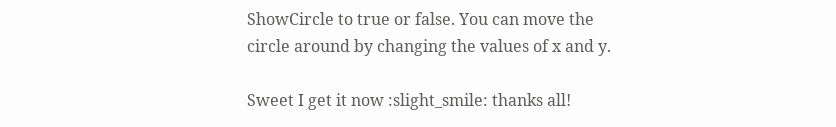ShowCircle to true or false. You can move the circle around by changing the values of x and y.

Sweet I get it now :slight_smile: thanks all!